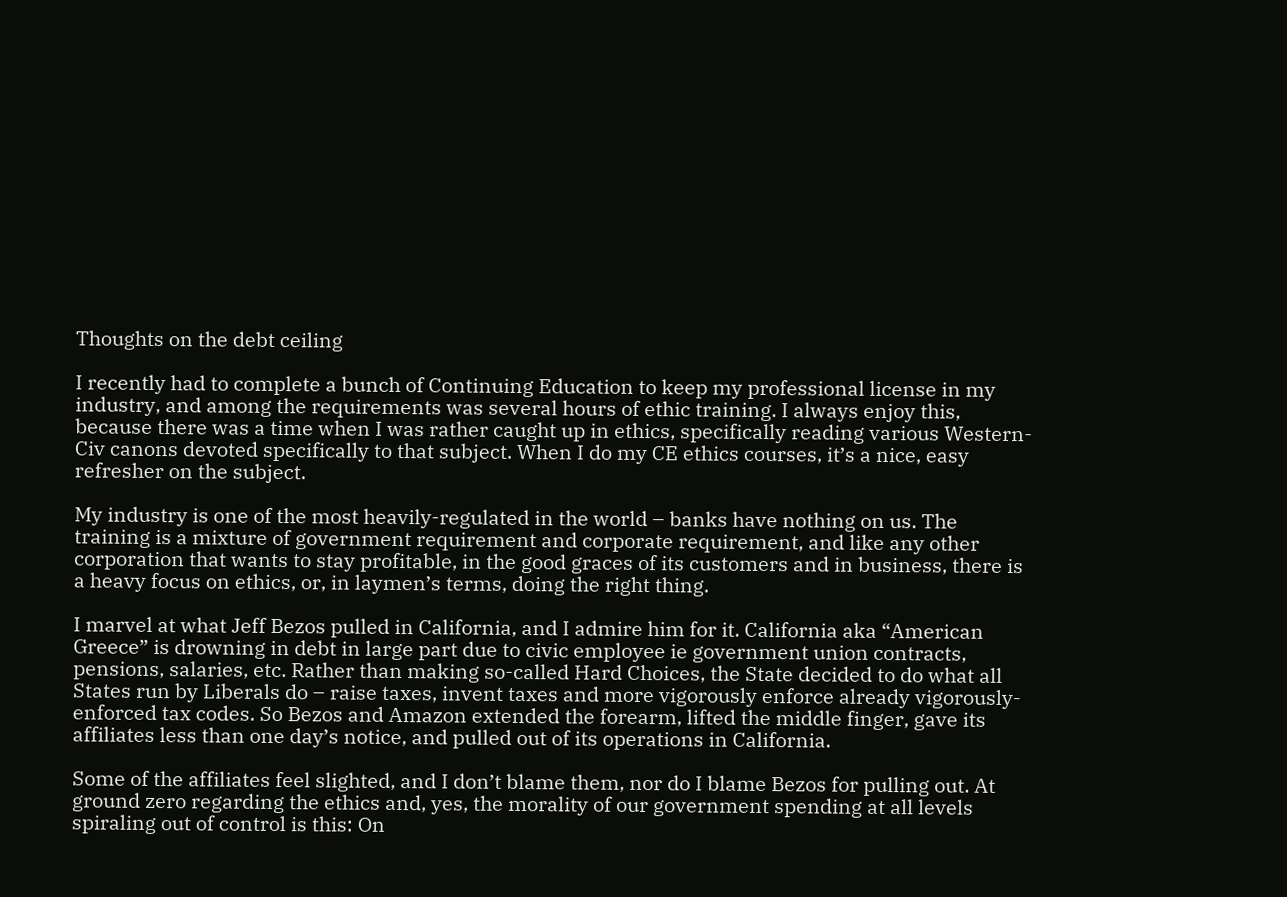Thoughts on the debt ceiling

I recently had to complete a bunch of Continuing Education to keep my professional license in my industry, and among the requirements was several hours of ethic training. I always enjoy this, because there was a time when I was rather caught up in ethics, specifically reading various Western-Civ canons devoted specifically to that subject. When I do my CE ethics courses, it’s a nice, easy refresher on the subject.

My industry is one of the most heavily-regulated in the world – banks have nothing on us. The training is a mixture of government requirement and corporate requirement, and like any other corporation that wants to stay profitable, in the good graces of its customers and in business, there is a heavy focus on ethics, or, in laymen’s terms, doing the right thing.

I marvel at what Jeff Bezos pulled in California, and I admire him for it. California aka “American Greece” is drowning in debt in large part due to civic employee ie government union contracts, pensions, salaries, etc. Rather than making so-called Hard Choices, the State decided to do what all States run by Liberals do – raise taxes, invent taxes and more vigorously enforce already vigorously-enforced tax codes. So Bezos and Amazon extended the forearm, lifted the middle finger, gave its affiliates less than one day’s notice, and pulled out of its operations in California.

Some of the affiliates feel slighted, and I don’t blame them, nor do I blame Bezos for pulling out. At ground zero regarding the ethics and, yes, the morality of our government spending at all levels spiraling out of control is this: On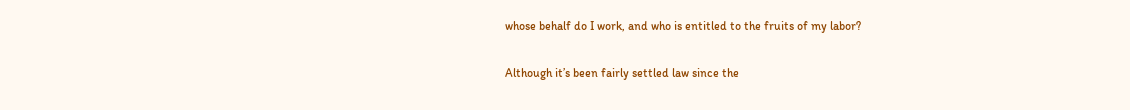whose behalf do I work, and who is entitled to the fruits of my labor?

Although it’s been fairly settled law since the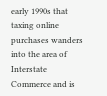early 1990s that taxing online purchases wanders into the area of Interstate Commerce and is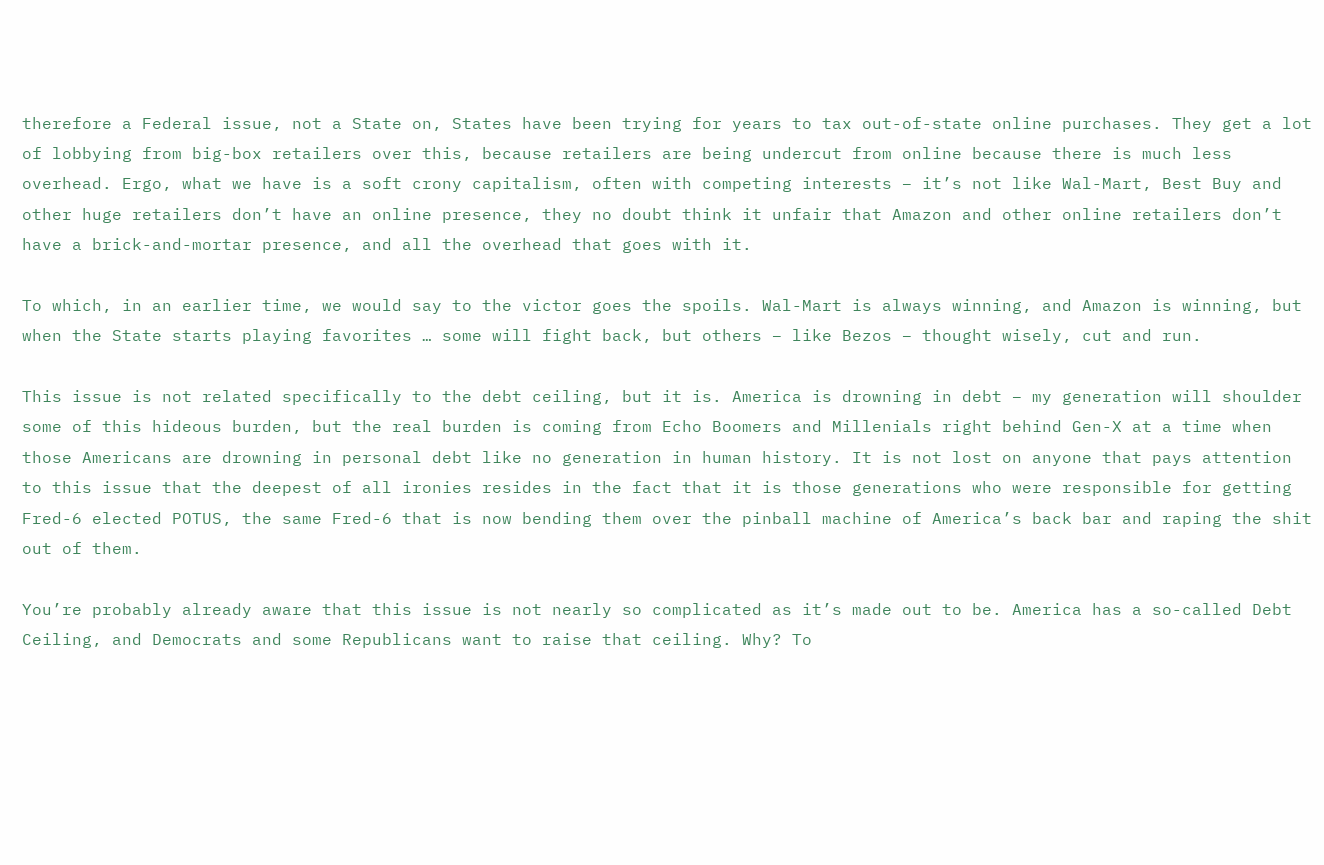therefore a Federal issue, not a State on, States have been trying for years to tax out-of-state online purchases. They get a lot of lobbying from big-box retailers over this, because retailers are being undercut from online because there is much less overhead. Ergo, what we have is a soft crony capitalism, often with competing interests – it’s not like Wal-Mart, Best Buy and other huge retailers don’t have an online presence, they no doubt think it unfair that Amazon and other online retailers don’t have a brick-and-mortar presence, and all the overhead that goes with it.

To which, in an earlier time, we would say to the victor goes the spoils. Wal-Mart is always winning, and Amazon is winning, but when the State starts playing favorites … some will fight back, but others – like Bezos – thought wisely, cut and run.

This issue is not related specifically to the debt ceiling, but it is. America is drowning in debt – my generation will shoulder some of this hideous burden, but the real burden is coming from Echo Boomers and Millenials right behind Gen-X at a time when those Americans are drowning in personal debt like no generation in human history. It is not lost on anyone that pays attention to this issue that the deepest of all ironies resides in the fact that it is those generations who were responsible for getting Fred-6 elected POTUS, the same Fred-6 that is now bending them over the pinball machine of America’s back bar and raping the shit out of them.

You’re probably already aware that this issue is not nearly so complicated as it’s made out to be. America has a so-called Debt Ceiling, and Democrats and some Republicans want to raise that ceiling. Why? To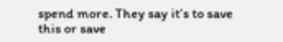spend more. They say it’s to save this or save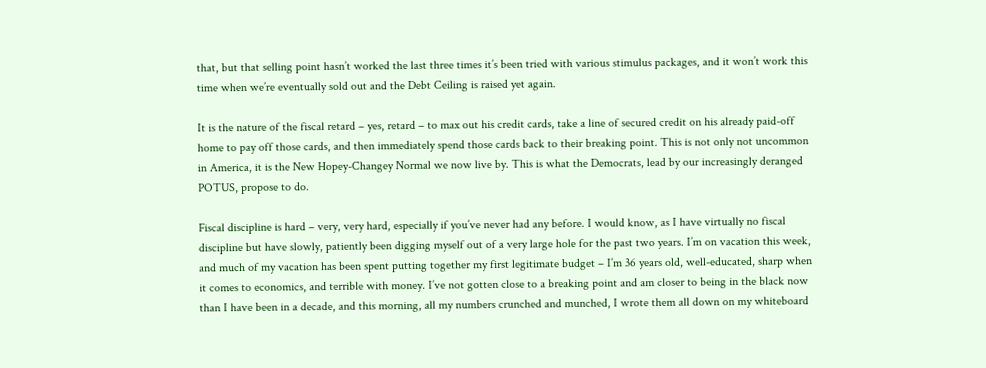that, but that selling point hasn’t worked the last three times it’s been tried with various stimulus packages, and it won’t work this time when we’re eventually sold out and the Debt Ceiling is raised yet again.

It is the nature of the fiscal retard – yes, retard – to max out his credit cards, take a line of secured credit on his already paid-off home to pay off those cards, and then immediately spend those cards back to their breaking point. This is not only not uncommon in America, it is the New Hopey-Changey Normal we now live by. This is what the Democrats, lead by our increasingly deranged POTUS, propose to do.

Fiscal discipline is hard – very, very hard, especially if you’ve never had any before. I would know, as I have virtually no fiscal discipline but have slowly, patiently been digging myself out of a very large hole for the past two years. I’m on vacation this week, and much of my vacation has been spent putting together my first legitimate budget – I’m 36 years old, well-educated, sharp when it comes to economics, and terrible with money. I’ve not gotten close to a breaking point and am closer to being in the black now than I have been in a decade, and this morning, all my numbers crunched and munched, I wrote them all down on my whiteboard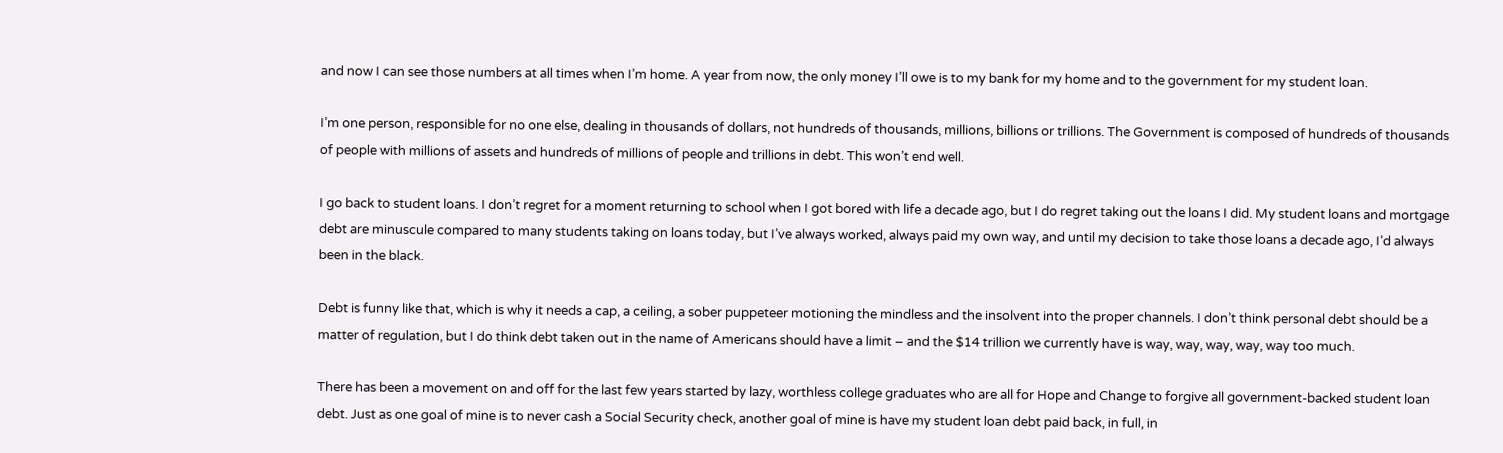and now I can see those numbers at all times when I’m home. A year from now, the only money I’ll owe is to my bank for my home and to the government for my student loan.

I’m one person, responsible for no one else, dealing in thousands of dollars, not hundreds of thousands, millions, billions or trillions. The Government is composed of hundreds of thousands of people with millions of assets and hundreds of millions of people and trillions in debt. This won’t end well.

I go back to student loans. I don’t regret for a moment returning to school when I got bored with life a decade ago, but I do regret taking out the loans I did. My student loans and mortgage debt are minuscule compared to many students taking on loans today, but I’ve always worked, always paid my own way, and until my decision to take those loans a decade ago, I’d always been in the black.

Debt is funny like that, which is why it needs a cap, a ceiling, a sober puppeteer motioning the mindless and the insolvent into the proper channels. I don’t think personal debt should be a matter of regulation, but I do think debt taken out in the name of Americans should have a limit – and the $14 trillion we currently have is way, way, way, way, way too much.

There has been a movement on and off for the last few years started by lazy, worthless college graduates who are all for Hope and Change to forgive all government-backed student loan debt. Just as one goal of mine is to never cash a Social Security check, another goal of mine is have my student loan debt paid back, in full, in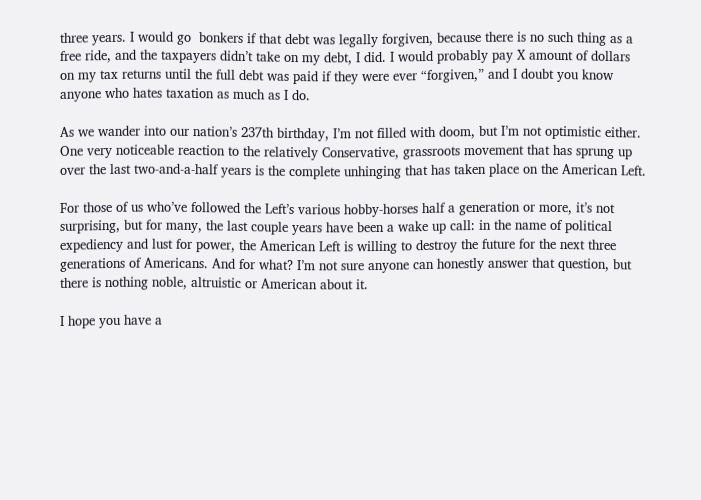three years. I would go  bonkers if that debt was legally forgiven, because there is no such thing as a free ride, and the taxpayers didn’t take on my debt, I did. I would probably pay X amount of dollars on my tax returns until the full debt was paid if they were ever “forgiven,” and I doubt you know anyone who hates taxation as much as I do.

As we wander into our nation’s 237th birthday, I’m not filled with doom, but I’m not optimistic either. One very noticeable reaction to the relatively Conservative, grassroots movement that has sprung up over the last two-and-a-half years is the complete unhinging that has taken place on the American Left.

For those of us who’ve followed the Left’s various hobby-horses half a generation or more, it’s not surprising, but for many, the last couple years have been a wake up call: in the name of political expediency and lust for power, the American Left is willing to destroy the future for the next three generations of Americans. And for what? I’m not sure anyone can honestly answer that question, but there is nothing noble, altruistic or American about it.

I hope you have a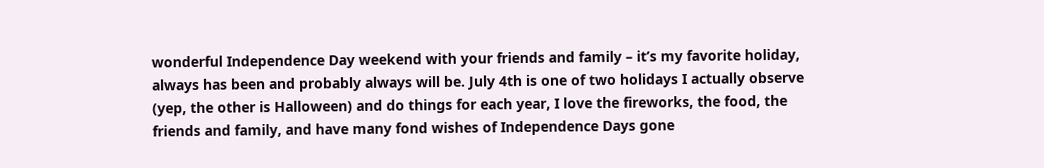wonderful Independence Day weekend with your friends and family – it’s my favorite holiday, always has been and probably always will be. July 4th is one of two holidays I actually observe (yep, the other is Halloween) and do things for each year, I love the fireworks, the food, the friends and family, and have many fond wishes of Independence Days gone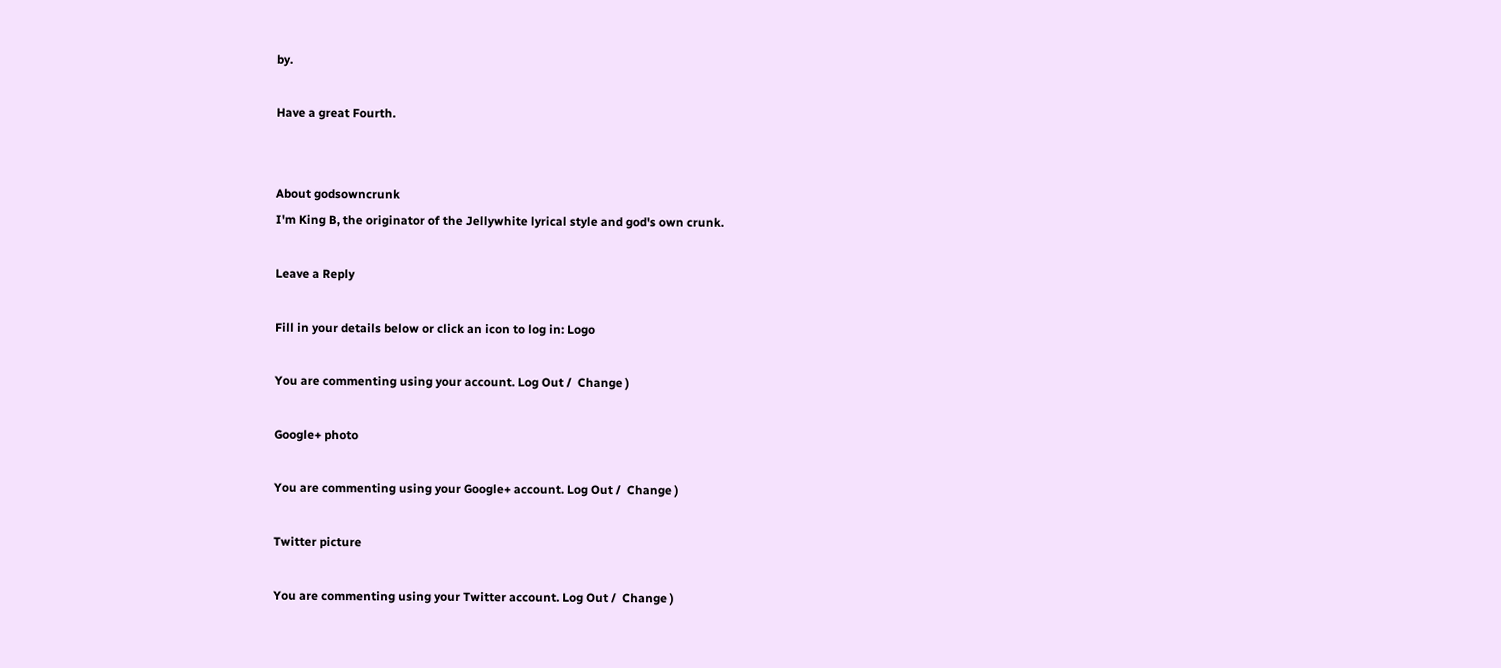by.

Have a great Fourth.


About godsowncrunk
I'm King B, the originator of the Jellywhite lyrical style and god's own crunk.

Leave a Reply

Fill in your details below or click an icon to log in: Logo

You are commenting using your account. Log Out /  Change )

Google+ photo

You are commenting using your Google+ account. Log Out /  Change )

Twitter picture

You are commenting using your Twitter account. Log Out /  Change )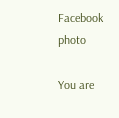Facebook photo

You are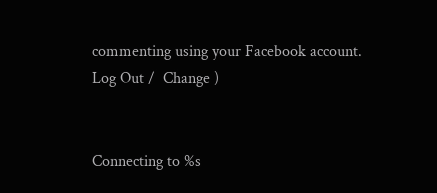commenting using your Facebook account. Log Out /  Change )


Connecting to %s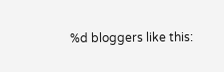%d bloggers like this: